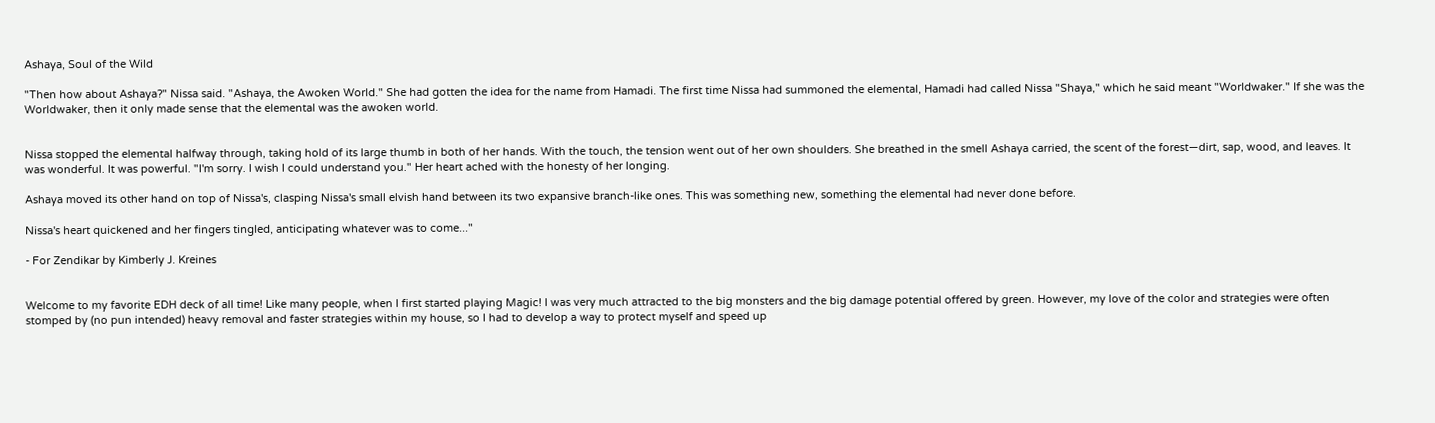Ashaya, Soul of the Wild

"Then how about Ashaya?" Nissa said. "Ashaya, the Awoken World." She had gotten the idea for the name from Hamadi. The first time Nissa had summoned the elemental, Hamadi had called Nissa "Shaya," which he said meant "Worldwaker." If she was the Worldwaker, then it only made sense that the elemental was the awoken world.


Nissa stopped the elemental halfway through, taking hold of its large thumb in both of her hands. With the touch, the tension went out of her own shoulders. She breathed in the smell Ashaya carried, the scent of the forest—dirt, sap, wood, and leaves. It was wonderful. It was powerful. "I'm sorry. I wish I could understand you." Her heart ached with the honesty of her longing.

Ashaya moved its other hand on top of Nissa's, clasping Nissa's small elvish hand between its two expansive branch-like ones. This was something new, something the elemental had never done before.

Nissa's heart quickened and her fingers tingled, anticipating whatever was to come..."

- For Zendikar by Kimberly J. Kreines


Welcome to my favorite EDH deck of all time! Like many people, when I first started playing Magic! I was very much attracted to the big monsters and the big damage potential offered by green. However, my love of the color and strategies were often stomped by (no pun intended) heavy removal and faster strategies within my house, so I had to develop a way to protect myself and speed up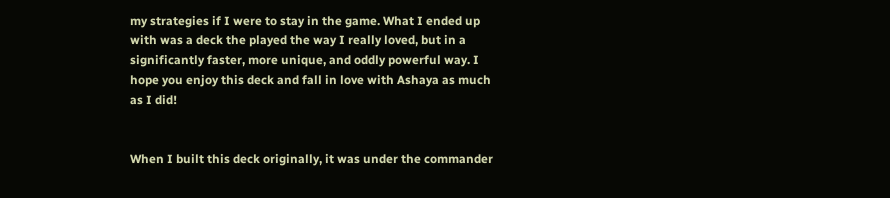my strategies if I were to stay in the game. What I ended up with was a deck the played the way I really loved, but in a significantly faster, more unique, and oddly powerful way. I hope you enjoy this deck and fall in love with Ashaya as much as I did!


When I built this deck originally, it was under the commander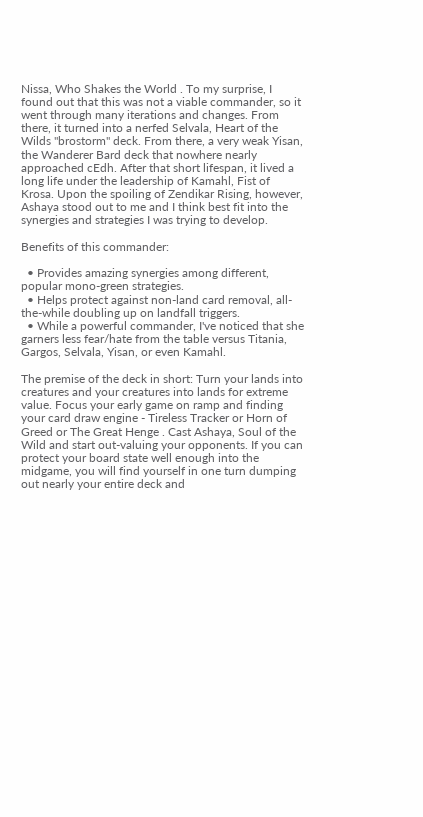Nissa, Who Shakes the World . To my surprise, I found out that this was not a viable commander, so it went through many iterations and changes. From there, it turned into a nerfed Selvala, Heart of the Wilds "brostorm" deck. From there, a very weak Yisan, the Wanderer Bard deck that nowhere nearly approached cEdh. After that short lifespan, it lived a long life under the leadership of Kamahl, Fist of Krosa. Upon the spoiling of Zendikar Rising, however, Ashaya stood out to me and I think best fit into the synergies and strategies I was trying to develop.

Benefits of this commander:

  • Provides amazing synergies among different, popular mono-green strategies.
  • Helps protect against non-land card removal, all-the-while doubling up on landfall triggers.
  • While a powerful commander, I've noticed that she garners less fear/hate from the table versus Titania, Gargos, Selvala, Yisan, or even Kamahl.

The premise of the deck in short: Turn your lands into creatures and your creatures into lands for extreme value. Focus your early game on ramp and finding your card draw engine - Tireless Tracker or Horn of Greed or The Great Henge . Cast Ashaya, Soul of the Wild and start out-valuing your opponents. If you can protect your board state well enough into the midgame, you will find yourself in one turn dumping out nearly your entire deck and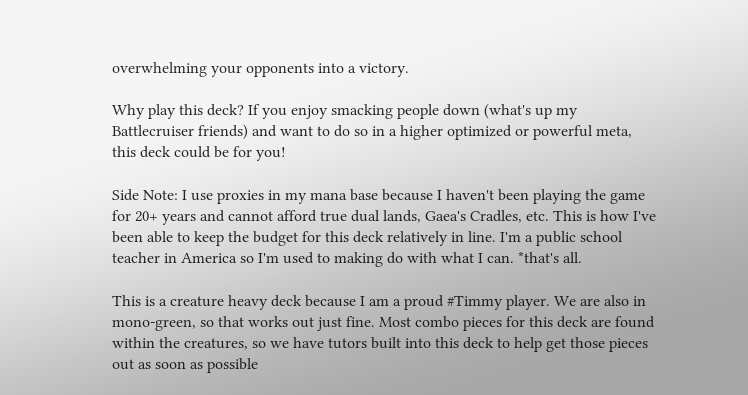overwhelming your opponents into a victory.

Why play this deck? If you enjoy smacking people down (what's up my Battlecruiser friends) and want to do so in a higher optimized or powerful meta, this deck could be for you!

Side Note: I use proxies in my mana base because I haven't been playing the game for 20+ years and cannot afford true dual lands, Gaea's Cradles, etc. This is how I've been able to keep the budget for this deck relatively in line. I'm a public school teacher in America so I'm used to making do with what I can. *that's all.

This is a creature heavy deck because I am a proud #Timmy player. We are also in mono-green, so that works out just fine. Most combo pieces for this deck are found within the creatures, so we have tutors built into this deck to help get those pieces out as soon as possible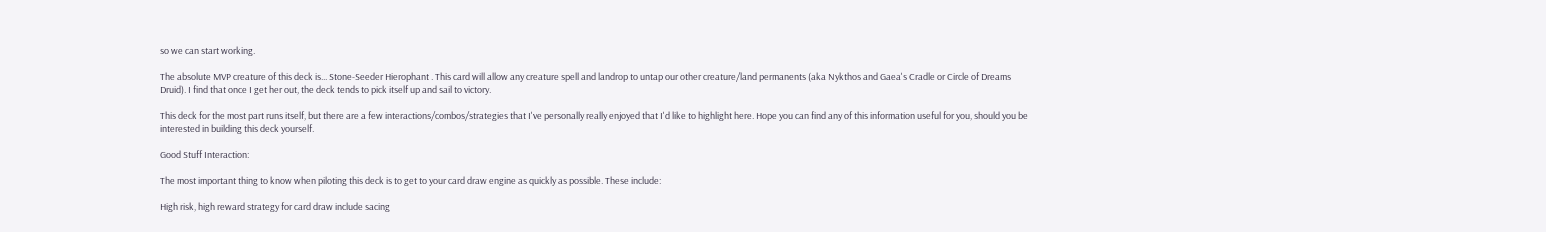so we can start working.

The absolute MVP creature of this deck is... Stone-Seeder Hierophant . This card will allow any creature spell and landrop to untap our other creature/land permanents (aka Nykthos and Gaea's Cradle or Circle of Dreams Druid). I find that once I get her out, the deck tends to pick itself up and sail to victory.

This deck for the most part runs itself, but there are a few interactions/combos/strategies that I've personally really enjoyed that I'd like to highlight here. Hope you can find any of this information useful for you, should you be interested in building this deck yourself.

Good Stuff Interaction:

The most important thing to know when piloting this deck is to get to your card draw engine as quickly as possible. These include:

High risk, high reward strategy for card draw include sacing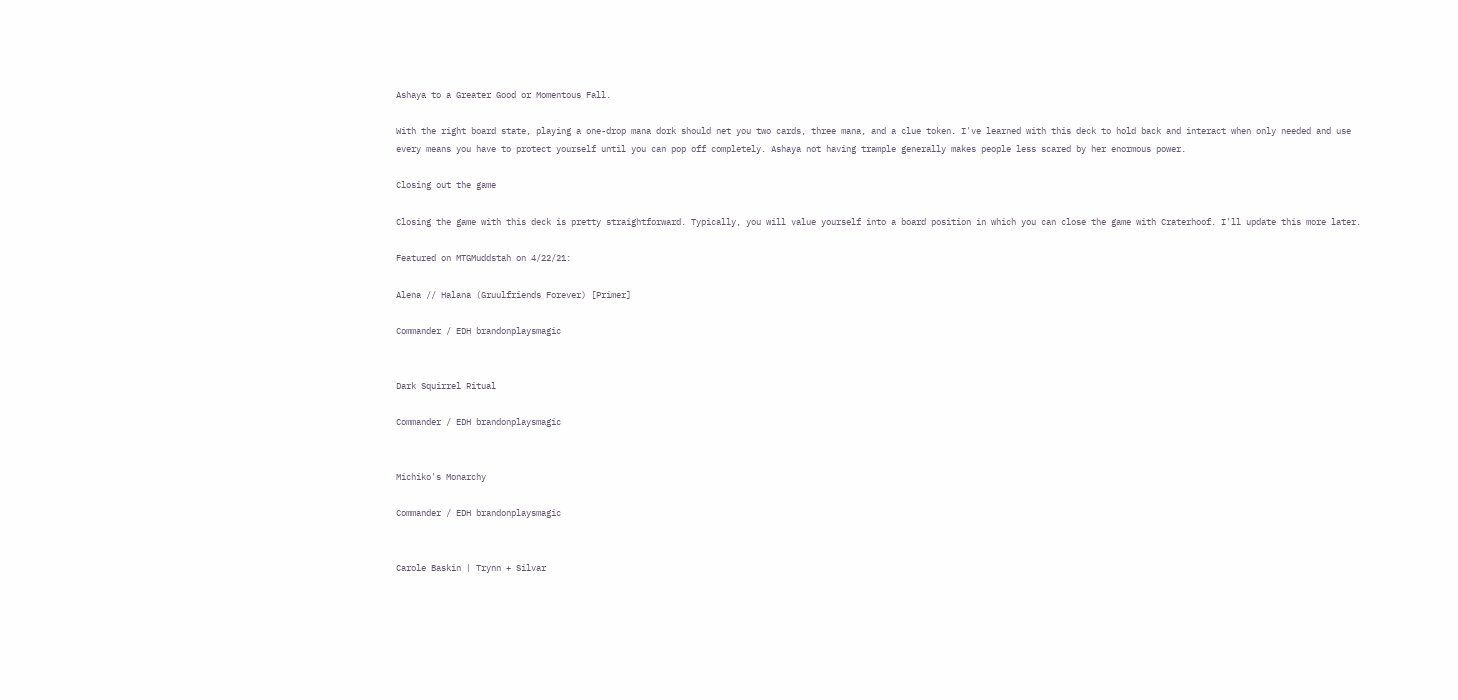Ashaya to a Greater Good or Momentous Fall.

With the right board state, playing a one-drop mana dork should net you two cards, three mana, and a clue token. I've learned with this deck to hold back and interact when only needed and use every means you have to protect yourself until you can pop off completely. Ashaya not having trample generally makes people less scared by her enormous power.

Closing out the game

Closing the game with this deck is pretty straightforward. Typically, you will value yourself into a board position in which you can close the game with Craterhoof. I'll update this more later.

Featured on MTGMuddstah on 4/22/21:

Alena // Halana (Gruulfriends Forever) [Primer]

Commander / EDH brandonplaysmagic


Dark Squirrel Ritual

Commander / EDH brandonplaysmagic


Michiko's Monarchy

Commander / EDH brandonplaysmagic


Carole Baskin | Trynn + Silvar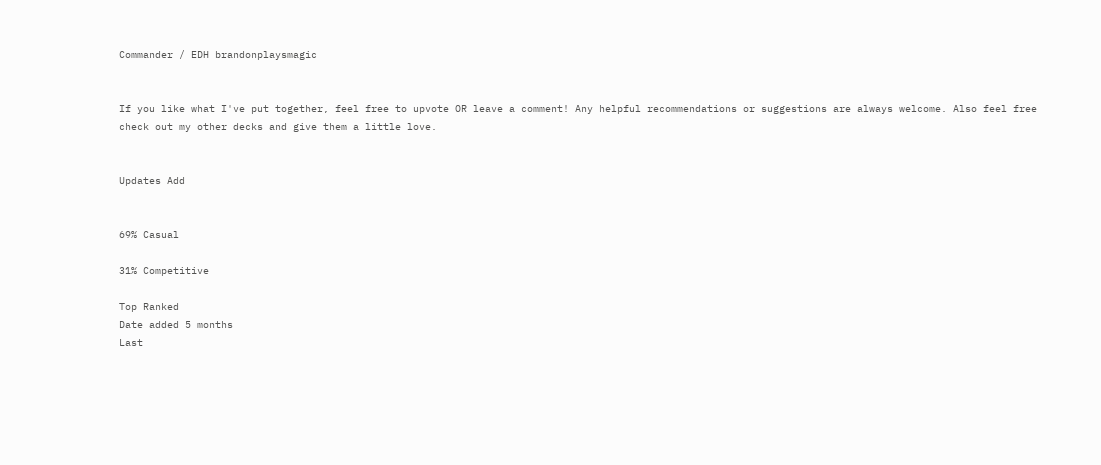Commander / EDH brandonplaysmagic


If you like what I've put together, feel free to upvote OR leave a comment! Any helpful recommendations or suggestions are always welcome. Also feel free check out my other decks and give them a little love.


Updates Add


69% Casual

31% Competitive

Top Ranked
Date added 5 months
Last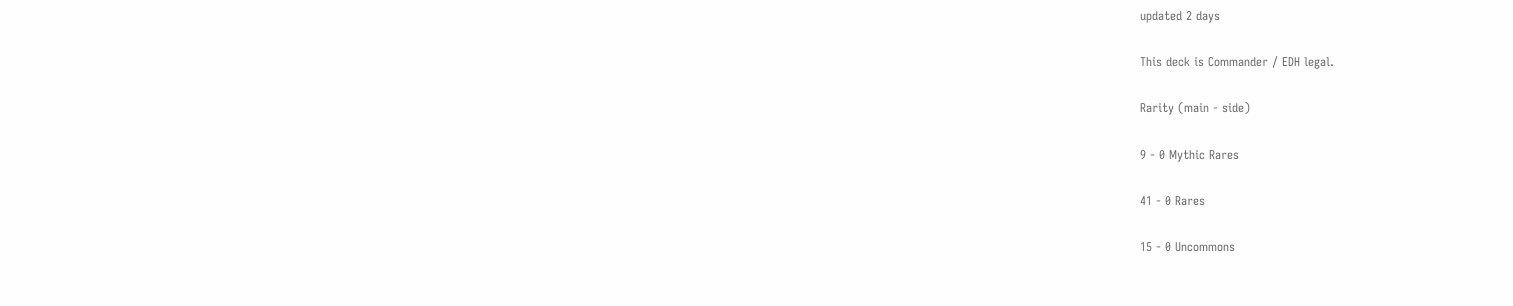updated 2 days

This deck is Commander / EDH legal.

Rarity (main - side)

9 - 0 Mythic Rares

41 - 0 Rares

15 - 0 Uncommons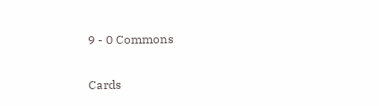9 - 0 Commons

Cards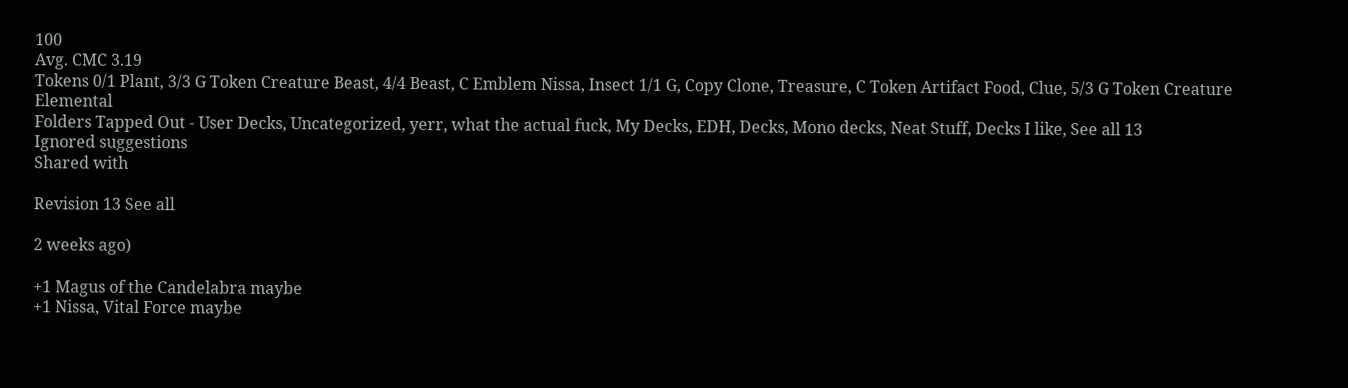100
Avg. CMC 3.19
Tokens 0/1 Plant, 3/3 G Token Creature Beast, 4/4 Beast, C Emblem Nissa, Insect 1/1 G, Copy Clone, Treasure, C Token Artifact Food, Clue, 5/3 G Token Creature Elemental
Folders Tapped Out - User Decks, Uncategorized, yerr, what the actual fuck, My Decks, EDH, Decks, Mono decks, Neat Stuff, Decks I like, See all 13
Ignored suggestions
Shared with

Revision 13 See all

2 weeks ago)

+1 Magus of the Candelabra maybe
+1 Nissa, Vital Force maybe